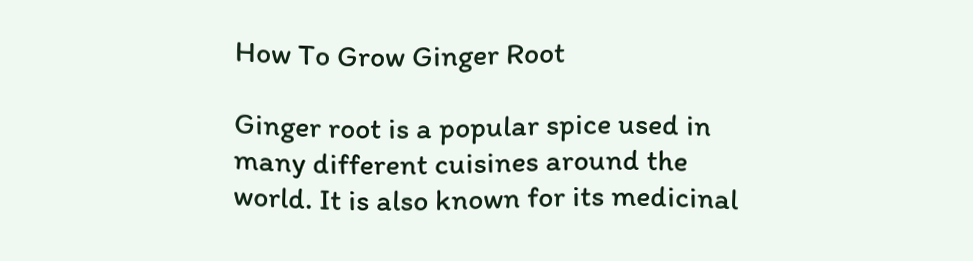How To Grow Ginger Root

Ginger root is a popular spice used in many different cuisines around the world. It is also known for its medicinal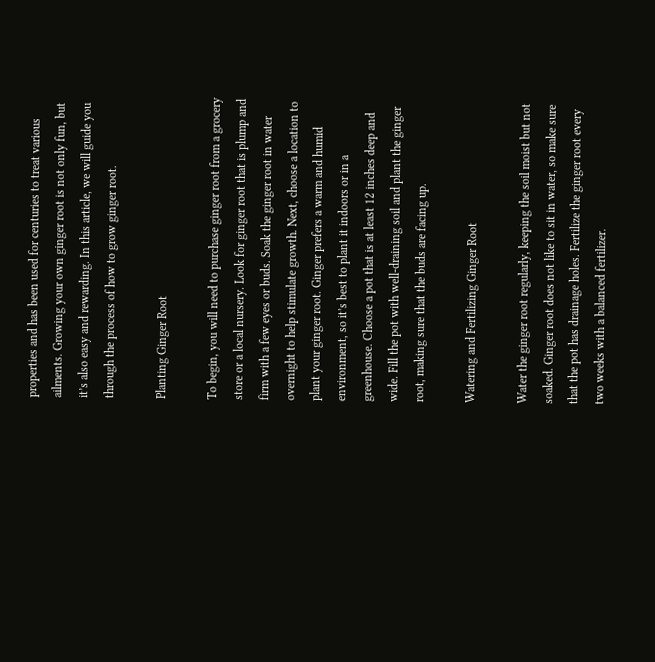properties and has been used for centuries to treat various ailments. Growing your own ginger root is not only fun, but it’s also easy and rewarding. In this article, we will guide you through the process of how to grow ginger root.

Planting Ginger Root

To begin, you will need to purchase ginger root from a grocery store or a local nursery. Look for ginger root that is plump and firm with a few eyes or buds. Soak the ginger root in water overnight to help stimulate growth. Next, choose a location to plant your ginger root. Ginger prefers a warm and humid environment, so it’s best to plant it indoors or in a greenhouse. Choose a pot that is at least 12 inches deep and wide. Fill the pot with well-draining soil and plant the ginger root, making sure that the buds are facing up.

Watering and Fertilizing Ginger Root

Water the ginger root regularly, keeping the soil moist but not soaked. Ginger root does not like to sit in water, so make sure that the pot has drainage holes. Fertilize the ginger root every two weeks with a balanced fertilizer.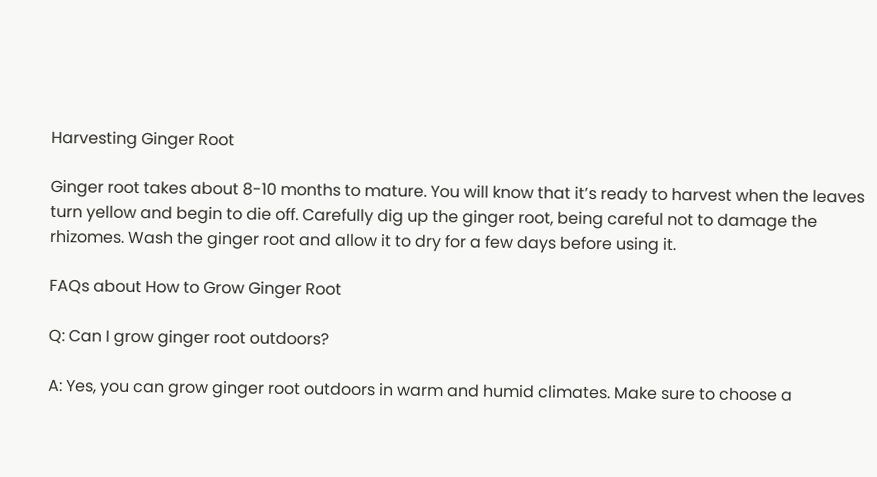Harvesting Ginger Root

Ginger root takes about 8-10 months to mature. You will know that it’s ready to harvest when the leaves turn yellow and begin to die off. Carefully dig up the ginger root, being careful not to damage the rhizomes. Wash the ginger root and allow it to dry for a few days before using it.

FAQs about How to Grow Ginger Root

Q: Can I grow ginger root outdoors?

A: Yes, you can grow ginger root outdoors in warm and humid climates. Make sure to choose a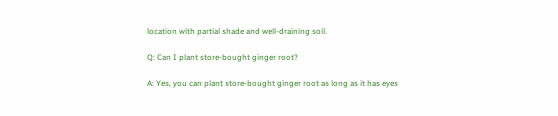location with partial shade and well-draining soil.

Q: Can I plant store-bought ginger root?

A: Yes, you can plant store-bought ginger root as long as it has eyes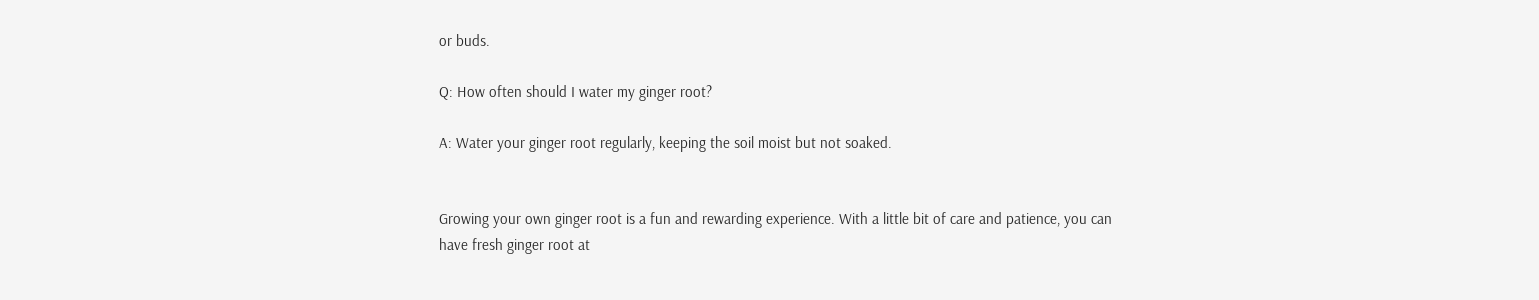or buds.

Q: How often should I water my ginger root?

A: Water your ginger root regularly, keeping the soil moist but not soaked.


Growing your own ginger root is a fun and rewarding experience. With a little bit of care and patience, you can have fresh ginger root at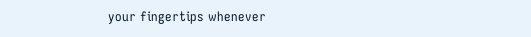your fingertips whenever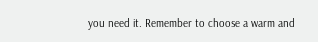you need it. Remember to choose a warm and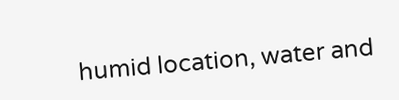humid location, water and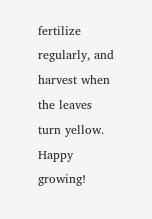fertilize regularly, and harvest when the leaves turn yellow. Happy growing!